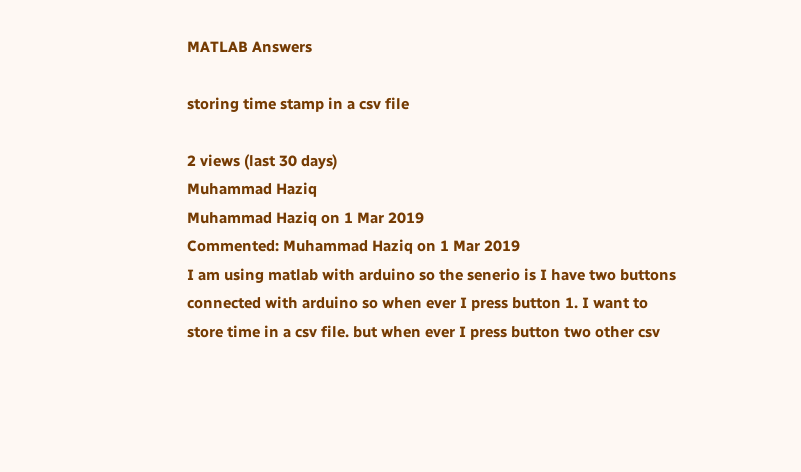MATLAB Answers

storing time stamp in a csv file

2 views (last 30 days)
Muhammad Haziq
Muhammad Haziq on 1 Mar 2019
Commented: Muhammad Haziq on 1 Mar 2019
I am using matlab with arduino so the senerio is I have two buttons connected with arduino so when ever I press button 1. I want to store time in a csv file. but when ever I press button two other csv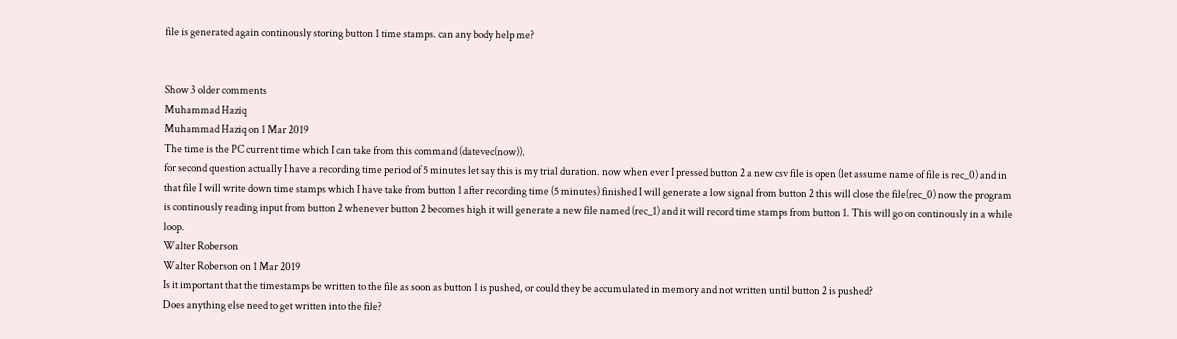file is generated again continously storing button 1 time stamps. can any body help me?


Show 3 older comments
Muhammad Haziq
Muhammad Haziq on 1 Mar 2019
The time is the PC current time which I can take from this command (datevec(now)).
for second question actually I have a recording time period of 5 minutes let say this is my trial duration. now when ever I pressed button 2 a new csv file is open (let assume name of file is rec_0) and in that file I will write down time stamps which I have take from button 1 after recording time (5 minutes) finished I will generate a low signal from button 2 this will close the file(rec_0) now the program is continously reading input from button 2 whenever button 2 becomes high it will generate a new file named (rec_1) and it will record time stamps from button 1. This will go on continously in a while loop.
Walter Roberson
Walter Roberson on 1 Mar 2019
Is it important that the timestamps be written to the file as soon as button 1 is pushed, or could they be accumulated in memory and not written until button 2 is pushed?
Does anything else need to get written into the file?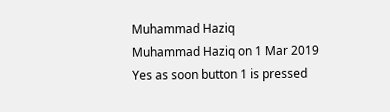Muhammad Haziq
Muhammad Haziq on 1 Mar 2019
Yes as soon button 1 is pressed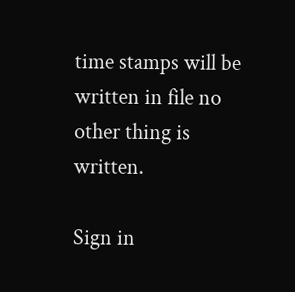time stamps will be written in file no other thing is written.

Sign in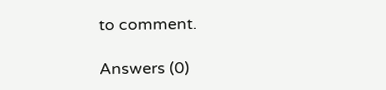to comment.

Answers (0)